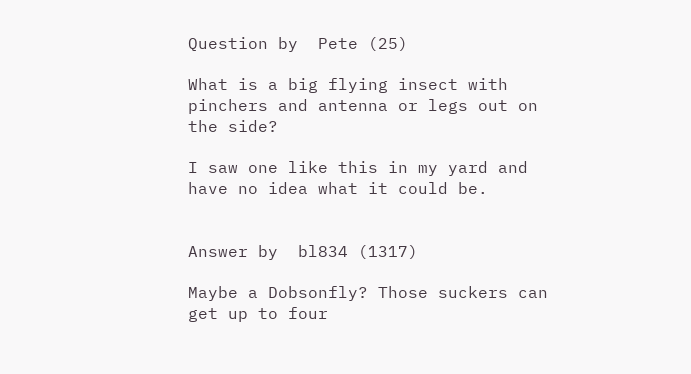Question by  Pete (25)

What is a big flying insect with pinchers and antenna or legs out on the side?

I saw one like this in my yard and have no idea what it could be.


Answer by  bl834 (1317)

Maybe a Dobsonfly? Those suckers can get up to four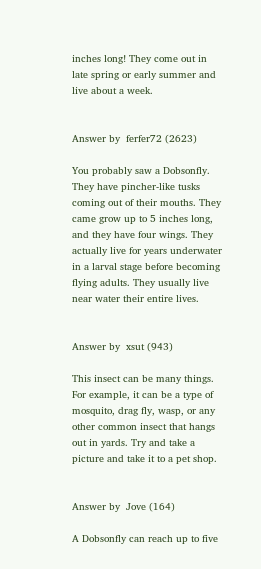inches long! They come out in late spring or early summer and live about a week.


Answer by  ferfer72 (2623)

You probably saw a Dobsonfly. They have pincher-like tusks coming out of their mouths. They came grow up to 5 inches long, and they have four wings. They actually live for years underwater in a larval stage before becoming flying adults. They usually live near water their entire lives.


Answer by  xsut (943)

This insect can be many things. For example, it can be a type of mosquito, drag fly, wasp, or any other common insect that hangs out in yards. Try and take a picture and take it to a pet shop.


Answer by  Jove (164)

A Dobsonfly can reach up to five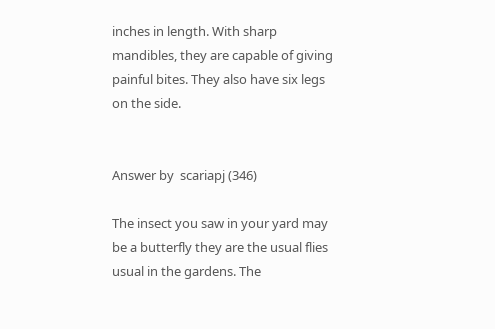inches in length. With sharp mandibles, they are capable of giving painful bites. They also have six legs on the side.


Answer by  scariapj (346)

The insect you saw in your yard may be a butterfly they are the usual flies usual in the gardens. The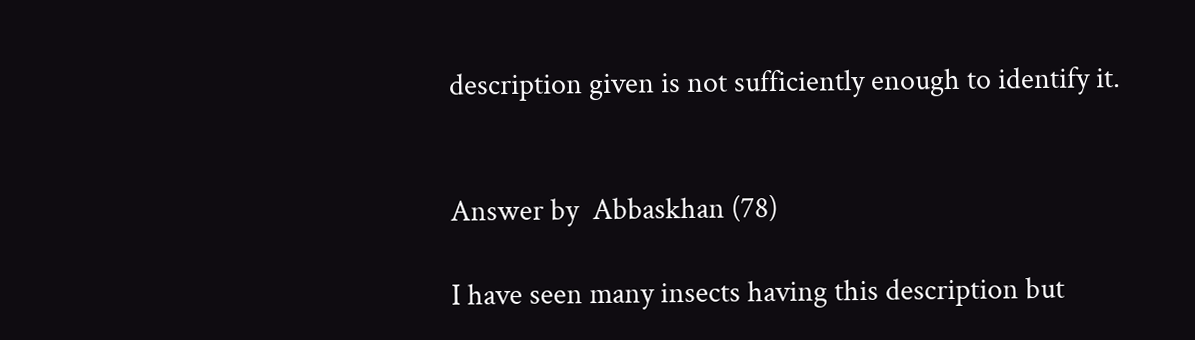description given is not sufficiently enough to identify it.


Answer by  Abbaskhan (78)

I have seen many insects having this description but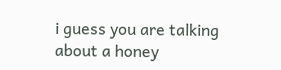i guess you are talking about a honey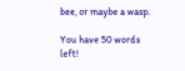bee, or maybe a wasp.

You have 50 words left!